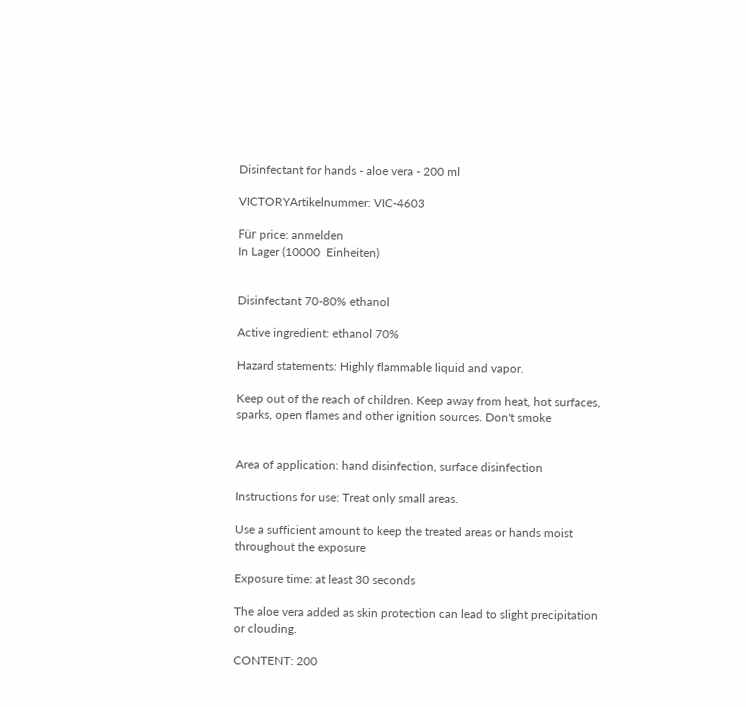Disinfectant for hands - aloe vera - 200 ml

VICTORYArtikelnummer: VIC-4603

Für price: anmelden
In Lager (10000  Einheiten)


Disinfectant 70-80% ethanol

Active ingredient: ethanol 70%

Hazard statements: Highly flammable liquid and vapor.

Keep out of the reach of children. Keep away from heat, hot surfaces, sparks, open flames and other ignition sources. Don't smoke


Area of application: hand disinfection, surface disinfection

Instructions for use: Treat only small areas.

Use a sufficient amount to keep the treated areas or hands moist throughout the exposure

Exposure time: at least 30 seconds

The aloe vera added as skin protection can lead to slight precipitation or clouding.

CONTENT: 200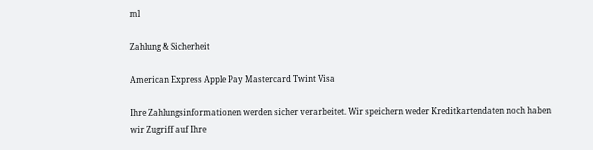ml

Zahlung & Sicherheit

American Express Apple Pay Mastercard Twint Visa

Ihre Zahlungsinformationen werden sicher verarbeitet. Wir speichern weder Kreditkartendaten noch haben wir Zugriff auf Ihre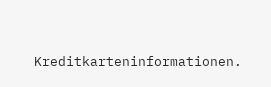Kreditkarteninformationen.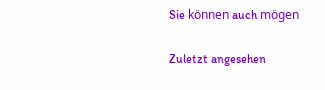Sie können auch mögen

Zuletzt angesehen